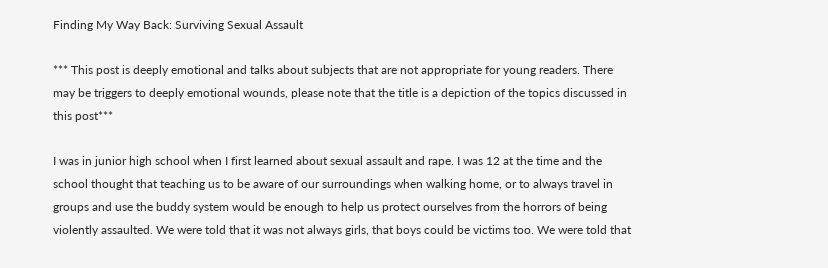Finding My Way Back: Surviving Sexual Assault

*** This post is deeply emotional and talks about subjects that are not appropriate for young readers. There may be triggers to deeply emotional wounds, please note that the title is a depiction of the topics discussed in this post***

I was in junior high school when I first learned about sexual assault and rape. I was 12 at the time and the school thought that teaching us to be aware of our surroundings when walking home, or to always travel in groups and use the buddy system would be enough to help us protect ourselves from the horrors of being violently assaulted. We were told that it was not always girls, that boys could be victims too. We were told that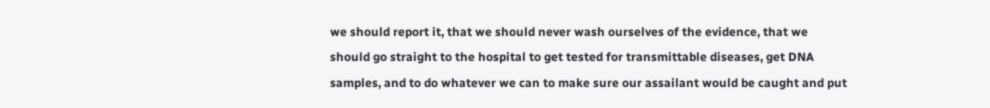we should report it, that we should never wash ourselves of the evidence, that we should go straight to the hospital to get tested for transmittable diseases, get DNA samples, and to do whatever we can to make sure our assailant would be caught and put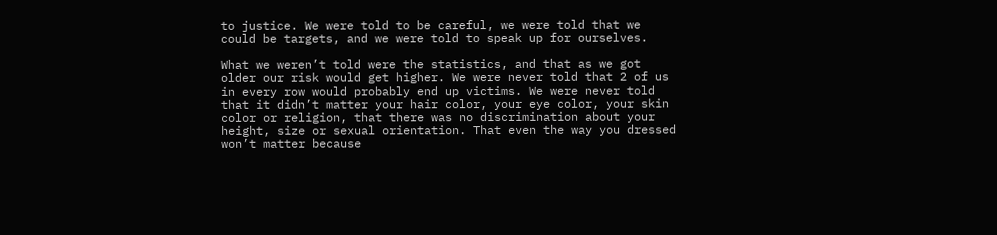to justice. We were told to be careful, we were told that we could be targets, and we were told to speak up for ourselves.

What we weren’t told were the statistics, and that as we got older our risk would get higher. We were never told that 2 of us in every row would probably end up victims. We were never told that it didn’t matter your hair color, your eye color, your skin color or religion, that there was no discrimination about your height, size or sexual orientation. That even the way you dressed won’t matter because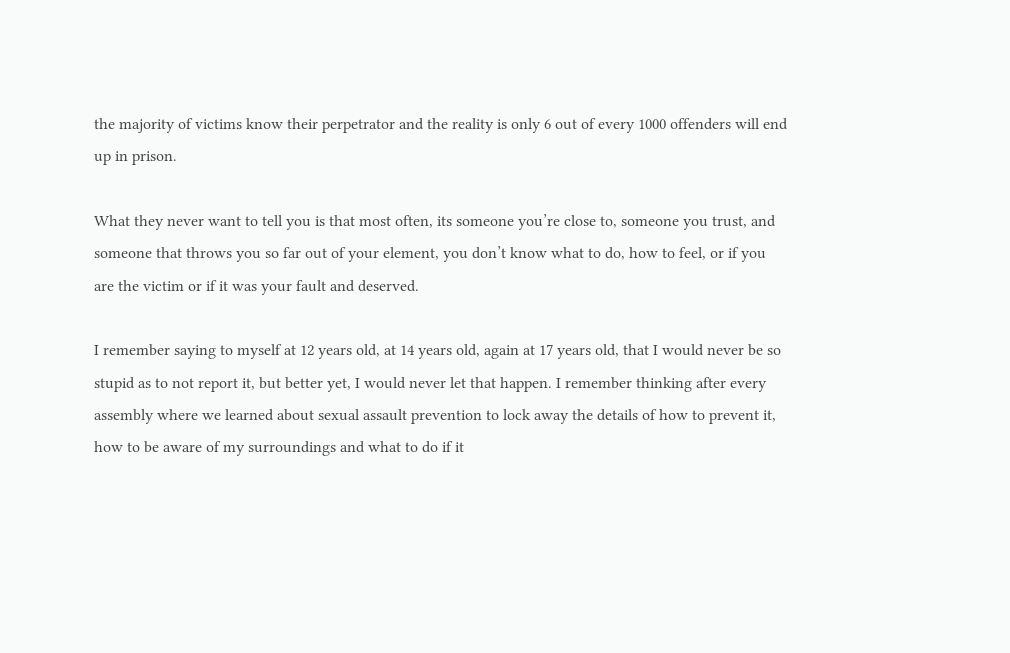the majority of victims know their perpetrator and the reality is only 6 out of every 1000 offenders will end up in prison.

What they never want to tell you is that most often, its someone you’re close to, someone you trust, and someone that throws you so far out of your element, you don’t know what to do, how to feel, or if you are the victim or if it was your fault and deserved.

I remember saying to myself at 12 years old, at 14 years old, again at 17 years old, that I would never be so stupid as to not report it, but better yet, I would never let that happen. I remember thinking after every assembly where we learned about sexual assault prevention to lock away the details of how to prevent it, how to be aware of my surroundings and what to do if it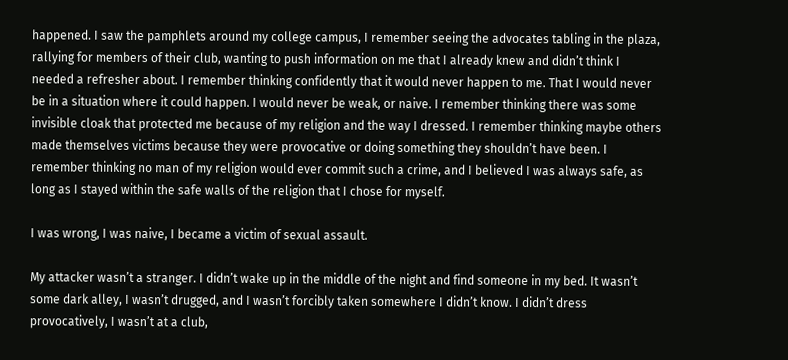happened. I saw the pamphlets around my college campus, I remember seeing the advocates tabling in the plaza, rallying for members of their club, wanting to push information on me that I already knew and didn’t think I needed a refresher about. I remember thinking confidently that it would never happen to me. That I would never be in a situation where it could happen. I would never be weak, or naive. I remember thinking there was some invisible cloak that protected me because of my religion and the way I dressed. I remember thinking maybe others made themselves victims because they were provocative or doing something they shouldn’t have been. I remember thinking no man of my religion would ever commit such a crime, and I believed I was always safe, as long as I stayed within the safe walls of the religion that I chose for myself.

I was wrong, I was naive, I became a victim of sexual assault.

My attacker wasn’t a stranger. I didn’t wake up in the middle of the night and find someone in my bed. It wasn’t some dark alley, I wasn’t drugged, and I wasn’t forcibly taken somewhere I didn’t know. I didn’t dress provocatively, I wasn’t at a club,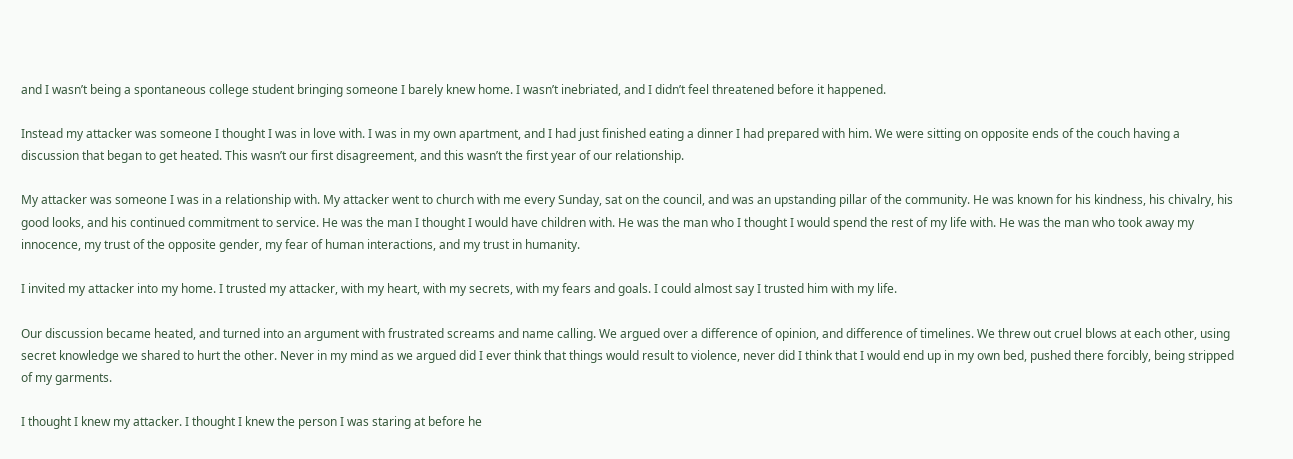and I wasn’t being a spontaneous college student bringing someone I barely knew home. I wasn’t inebriated, and I didn’t feel threatened before it happened.

Instead my attacker was someone I thought I was in love with. I was in my own apartment, and I had just finished eating a dinner I had prepared with him. We were sitting on opposite ends of the couch having a discussion that began to get heated. This wasn’t our first disagreement, and this wasn’t the first year of our relationship.

My attacker was someone I was in a relationship with. My attacker went to church with me every Sunday, sat on the council, and was an upstanding pillar of the community. He was known for his kindness, his chivalry, his good looks, and his continued commitment to service. He was the man I thought I would have children with. He was the man who I thought I would spend the rest of my life with. He was the man who took away my innocence, my trust of the opposite gender, my fear of human interactions, and my trust in humanity.

I invited my attacker into my home. I trusted my attacker, with my heart, with my secrets, with my fears and goals. I could almost say I trusted him with my life.

Our discussion became heated, and turned into an argument with frustrated screams and name calling. We argued over a difference of opinion, and difference of timelines. We threw out cruel blows at each other, using secret knowledge we shared to hurt the other. Never in my mind as we argued did I ever think that things would result to violence, never did I think that I would end up in my own bed, pushed there forcibly, being stripped of my garments.

I thought I knew my attacker. I thought I knew the person I was staring at before he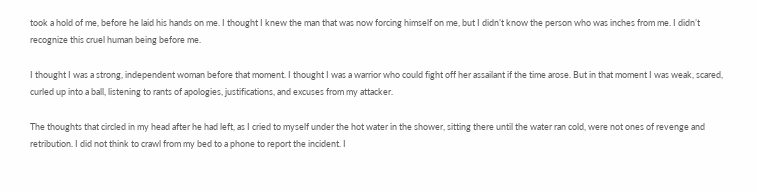took a hold of me, before he laid his hands on me. I thought I knew the man that was now forcing himself on me, but I didn’t know the person who was inches from me. I didn’t recognize this cruel human being before me.

I thought I was a strong, independent woman before that moment. I thought I was a warrior who could fight off her assailant if the time arose. But in that moment I was weak, scared, curled up into a ball, listening to rants of apologies, justifications, and excuses from my attacker.

The thoughts that circled in my head after he had left, as I cried to myself under the hot water in the shower, sitting there until the water ran cold, were not ones of revenge and retribution. I did not think to crawl from my bed to a phone to report the incident. I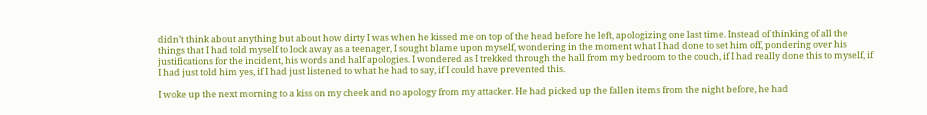didn’t think about anything but about how dirty I was when he kissed me on top of the head before he left, apologizing one last time. Instead of thinking of all the things that I had told myself to lock away as a teenager, I sought blame upon myself, wondering in the moment what I had done to set him off, pondering over his justifications for the incident, his words and half apologies. I wondered as I trekked through the hall from my bedroom to the couch, if I had really done this to myself, if I had just told him yes, if I had just listened to what he had to say, if I could have prevented this.

I woke up the next morning to a kiss on my cheek and no apology from my attacker. He had picked up the fallen items from the night before, he had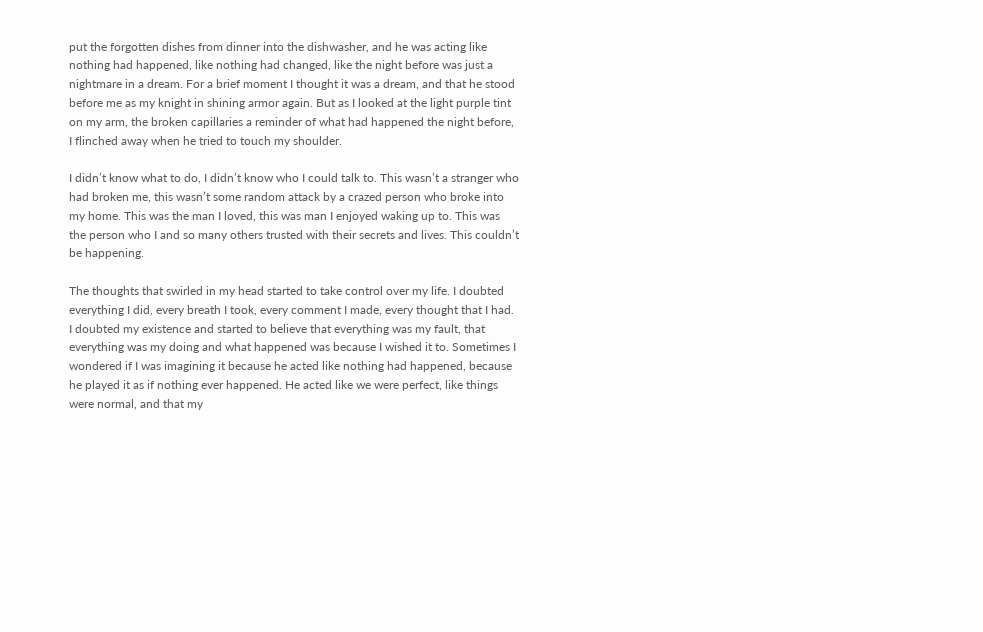put the forgotten dishes from dinner into the dishwasher, and he was acting like nothing had happened, like nothing had changed, like the night before was just a nightmare in a dream. For a brief moment I thought it was a dream, and that he stood before me as my knight in shining armor again. But as I looked at the light purple tint on my arm, the broken capillaries a reminder of what had happened the night before, I flinched away when he tried to touch my shoulder.

I didn’t know what to do, I didn’t know who I could talk to. This wasn’t a stranger who had broken me, this wasn’t some random attack by a crazed person who broke into my home. This was the man I loved, this was man I enjoyed waking up to. This was the person who I and so many others trusted with their secrets and lives. This couldn’t be happening.

The thoughts that swirled in my head started to take control over my life. I doubted everything I did, every breath I took, every comment I made, every thought that I had. I doubted my existence and started to believe that everything was my fault, that everything was my doing and what happened was because I wished it to. Sometimes I wondered if I was imagining it because he acted like nothing had happened, because he played it as if nothing ever happened. He acted like we were perfect, like things were normal, and that my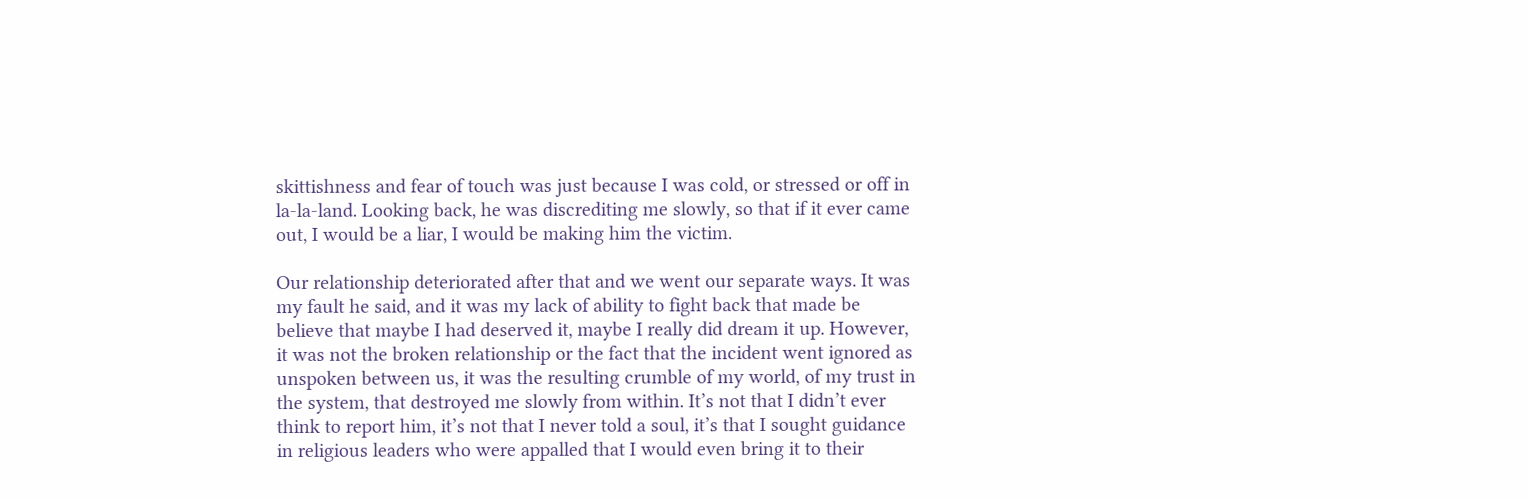skittishness and fear of touch was just because I was cold, or stressed or off in la-la-land. Looking back, he was discrediting me slowly, so that if it ever came out, I would be a liar, I would be making him the victim.

Our relationship deteriorated after that and we went our separate ways. It was my fault he said, and it was my lack of ability to fight back that made be believe that maybe I had deserved it, maybe I really did dream it up. However, it was not the broken relationship or the fact that the incident went ignored as unspoken between us, it was the resulting crumble of my world, of my trust in the system, that destroyed me slowly from within. It’s not that I didn’t ever think to report him, it’s not that I never told a soul, it’s that I sought guidance in religious leaders who were appalled that I would even bring it to their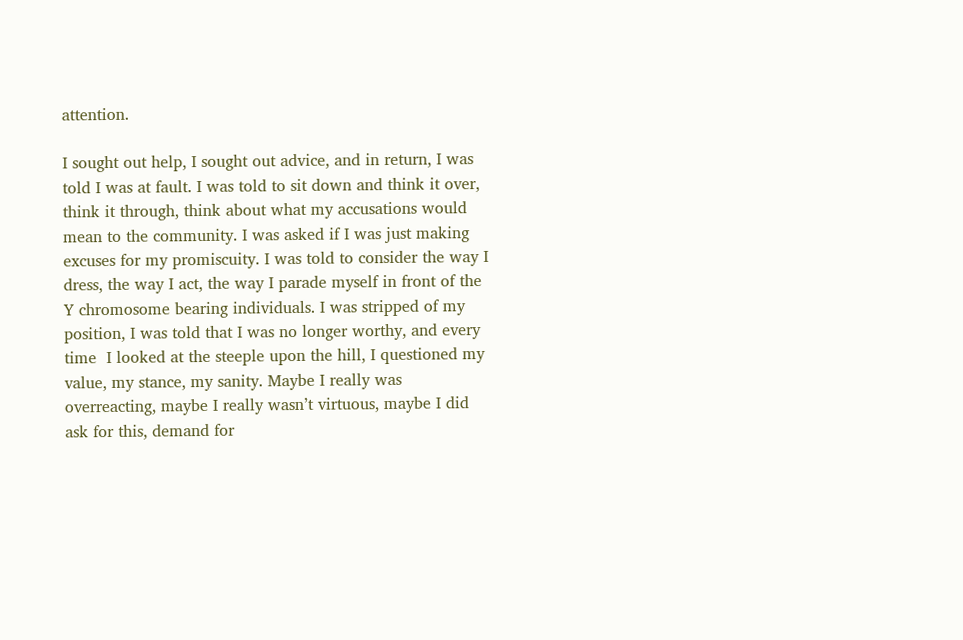attention.

I sought out help, I sought out advice, and in return, I was told I was at fault. I was told to sit down and think it over, think it through, think about what my accusations would mean to the community. I was asked if I was just making excuses for my promiscuity. I was told to consider the way I dress, the way I act, the way I parade myself in front of the Y chromosome bearing individuals. I was stripped of my position, I was told that I was no longer worthy, and every time  I looked at the steeple upon the hill, I questioned my value, my stance, my sanity. Maybe I really was overreacting, maybe I really wasn’t virtuous, maybe I did ask for this, demand for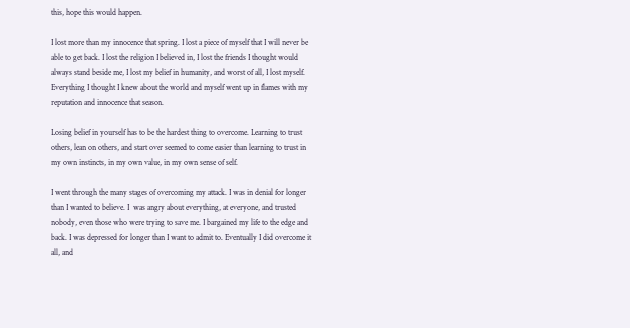this, hope this would happen.

I lost more than my innocence that spring. I lost a piece of myself that I will never be able to get back. I lost the religion I believed in, I lost the friends I thought would always stand beside me, I lost my belief in humanity, and worst of all, I lost myself. Everything I thought I knew about the world and myself went up in flames with my reputation and innocence that season.

Losing belief in yourself has to be the hardest thing to overcome. Learning to trust others, lean on others, and start over seemed to come easier than learning to trust in my own instincts, in my own value, in my own sense of self.

I went through the many stages of overcoming my attack. I was in denial for longer than I wanted to believe. I  was angry about everything, at everyone, and trusted nobody, even those who were trying to save me. I bargained my life to the edge and back. I was depressed for longer than I want to admit to. Eventually I did overcome it all, and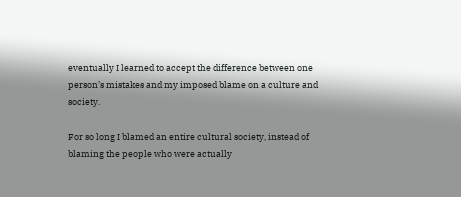eventually I learned to accept the difference between one person’s mistakes and my imposed blame on a culture and society.

For so long I blamed an entire cultural society, instead of blaming the people who were actually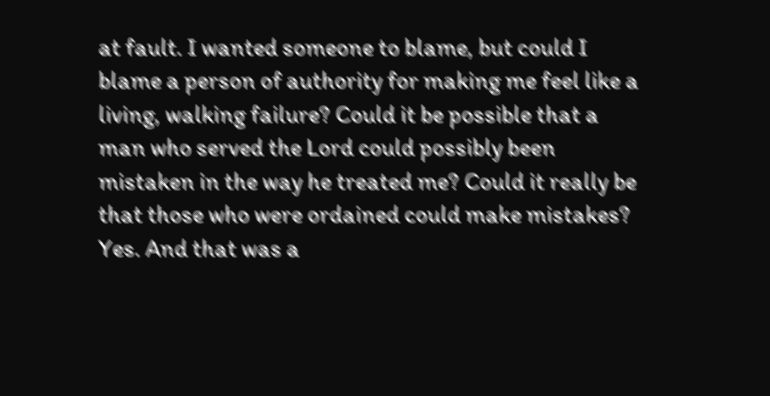at fault. I wanted someone to blame, but could I blame a person of authority for making me feel like a living, walking failure? Could it be possible that a man who served the Lord could possibly been mistaken in the way he treated me? Could it really be that those who were ordained could make mistakes? Yes. And that was a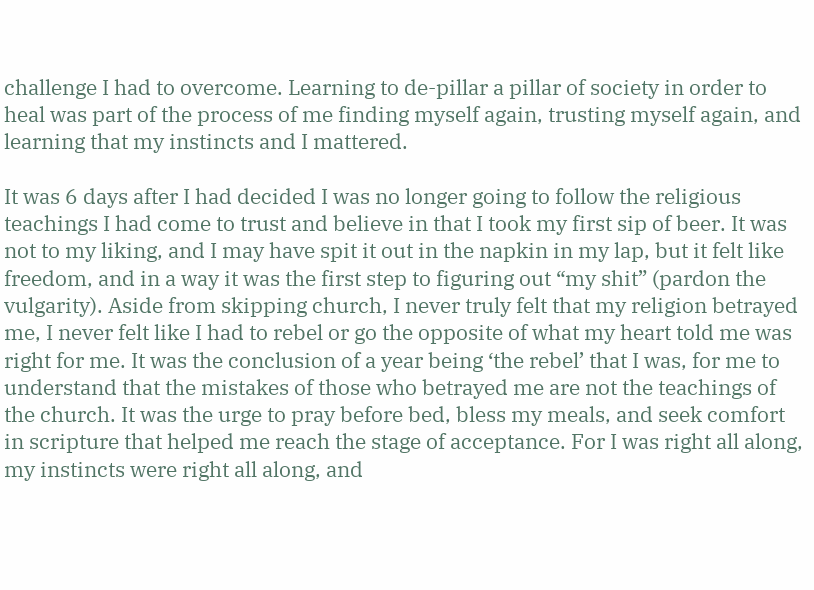challenge I had to overcome. Learning to de-pillar a pillar of society in order to heal was part of the process of me finding myself again, trusting myself again, and learning that my instincts and I mattered.

It was 6 days after I had decided I was no longer going to follow the religious teachings I had come to trust and believe in that I took my first sip of beer. It was not to my liking, and I may have spit it out in the napkin in my lap, but it felt like freedom, and in a way it was the first step to figuring out “my shit” (pardon the vulgarity). Aside from skipping church, I never truly felt that my religion betrayed me, I never felt like I had to rebel or go the opposite of what my heart told me was right for me. It was the conclusion of a year being ‘the rebel’ that I was, for me to understand that the mistakes of those who betrayed me are not the teachings of the church. It was the urge to pray before bed, bless my meals, and seek comfort in scripture that helped me reach the stage of acceptance. For I was right all along, my instincts were right all along, and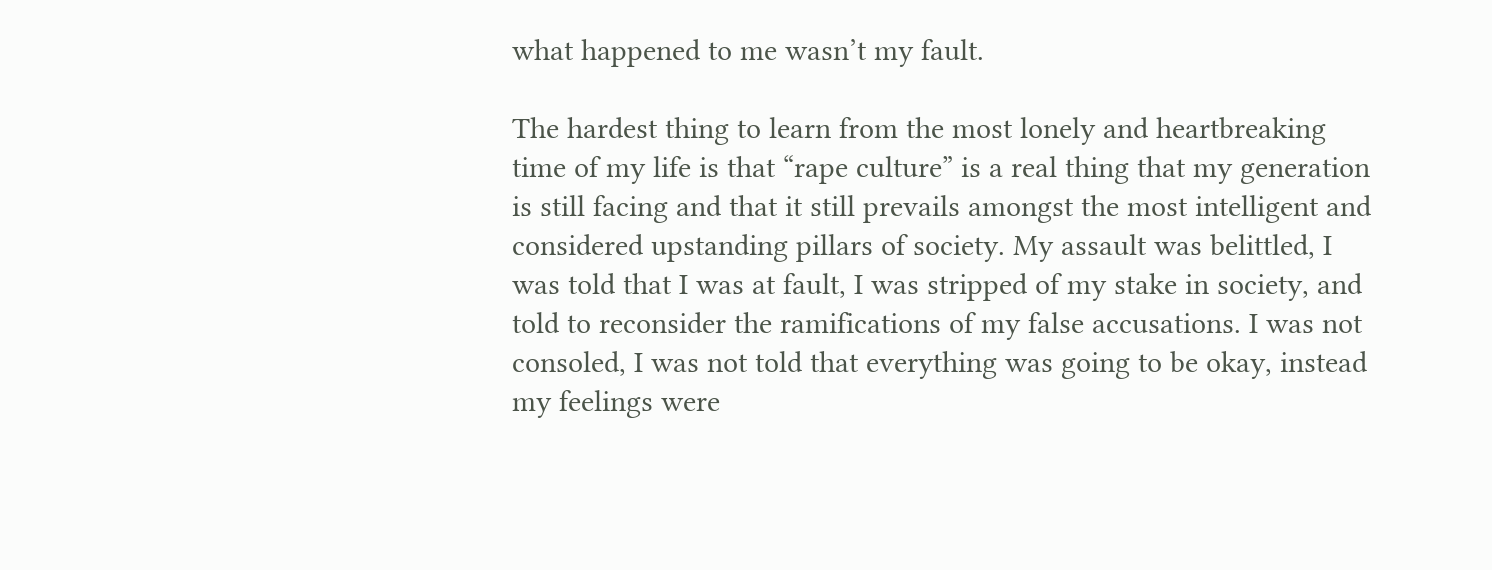what happened to me wasn’t my fault.

The hardest thing to learn from the most lonely and heartbreaking time of my life is that “rape culture” is a real thing that my generation is still facing and that it still prevails amongst the most intelligent and considered upstanding pillars of society. My assault was belittled, I was told that I was at fault, I was stripped of my stake in society, and told to reconsider the ramifications of my false accusations. I was not consoled, I was not told that everything was going to be okay, instead my feelings were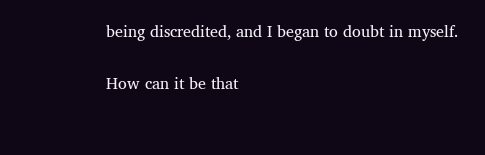being discredited, and I began to doubt in myself.

How can it be that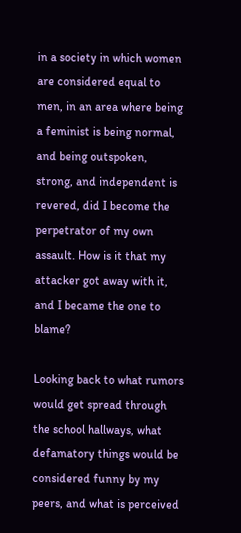in a society in which women are considered equal to men, in an area where being a feminist is being normal, and being outspoken, strong, and independent is revered, did I become the perpetrator of my own assault. How is it that my attacker got away with it, and I became the one to blame?

Looking back to what rumors would get spread through the school hallways, what defamatory things would be considered funny by my peers, and what is perceived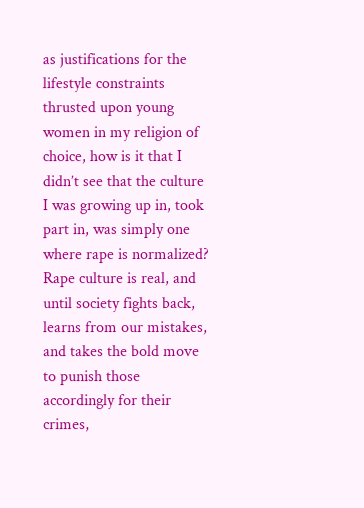as justifications for the lifestyle constraints thrusted upon young women in my religion of choice, how is it that I didn’t see that the culture I was growing up in, took part in, was simply one where rape is normalized? Rape culture is real, and until society fights back, learns from our mistakes, and takes the bold move to punish those accordingly for their crimes,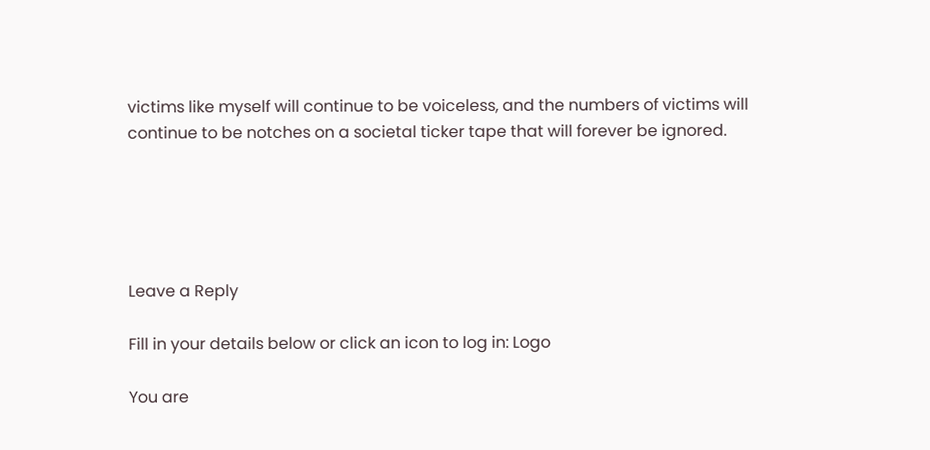victims like myself will continue to be voiceless, and the numbers of victims will continue to be notches on a societal ticker tape that will forever be ignored.





Leave a Reply

Fill in your details below or click an icon to log in: Logo

You are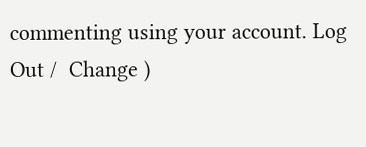commenting using your account. Log Out /  Change )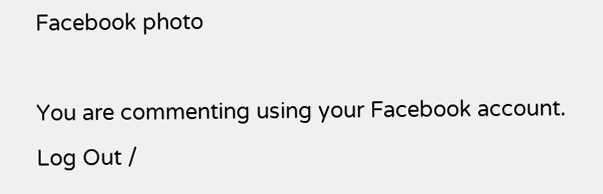Facebook photo

You are commenting using your Facebook account. Log Out /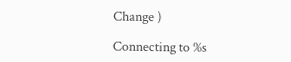Change )

Connecting to %s